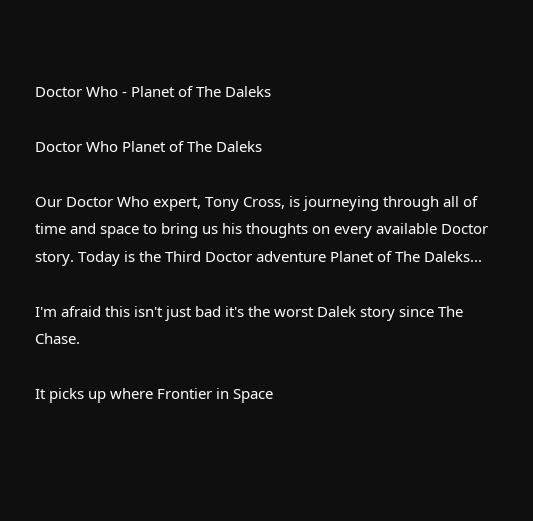Doctor Who - Planet of The Daleks

Doctor Who Planet of The Daleks

Our Doctor Who expert, Tony Cross, is journeying through all of time and space to bring us his thoughts on every available Doctor story. Today is the Third Doctor adventure Planet of The Daleks...

I'm afraid this isn't just bad it's the worst Dalek story since The Chase.

It picks up where Frontier in Space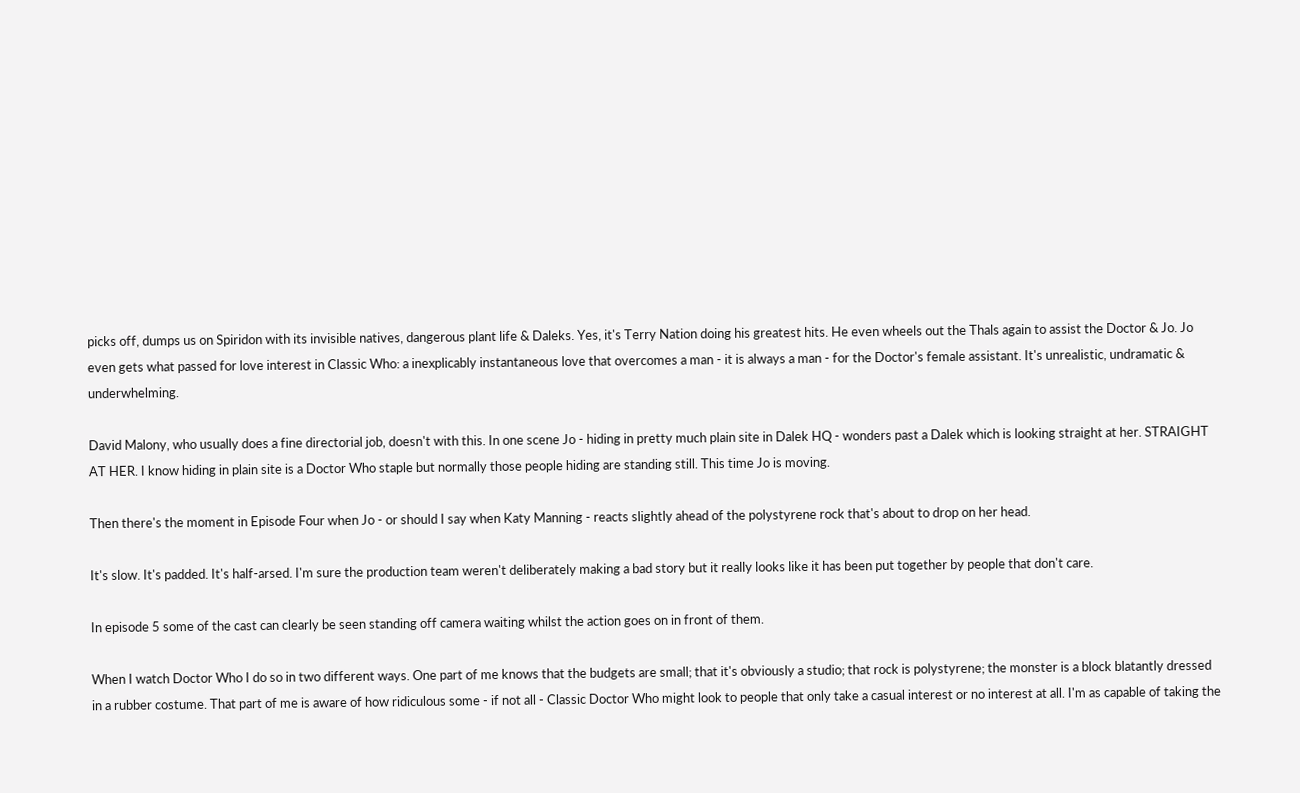picks off, dumps us on Spiridon with its invisible natives, dangerous plant life & Daleks. Yes, it's Terry Nation doing his greatest hits. He even wheels out the Thals again to assist the Doctor & Jo. Jo even gets what passed for love interest in Classic Who: a inexplicably instantaneous love that overcomes a man - it is always a man - for the Doctor's female assistant. It's unrealistic, undramatic & underwhelming.

David Malony, who usually does a fine directorial job, doesn't with this. In one scene Jo - hiding in pretty much plain site in Dalek HQ - wonders past a Dalek which is looking straight at her. STRAIGHT AT HER. I know hiding in plain site is a Doctor Who staple but normally those people hiding are standing still. This time Jo is moving.

Then there's the moment in Episode Four when Jo - or should I say when Katy Manning - reacts slightly ahead of the polystyrene rock that's about to drop on her head.

It's slow. It's padded. It's half-arsed. I'm sure the production team weren't deliberately making a bad story but it really looks like it has been put together by people that don't care.

In episode 5 some of the cast can clearly be seen standing off camera waiting whilst the action goes on in front of them.

When I watch Doctor Who I do so in two different ways. One part of me knows that the budgets are small; that it's obviously a studio; that rock is polystyrene; the monster is a block blatantly dressed in a rubber costume. That part of me is aware of how ridiculous some - if not all - Classic Doctor Who might look to people that only take a casual interest or no interest at all. I'm as capable of taking the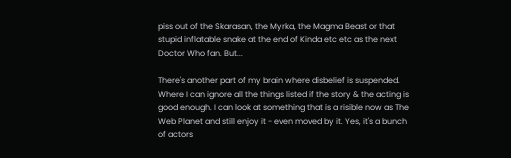piss out of the Skarasan, the Myrka, the Magma Beast or that stupid inflatable snake at the end of Kinda etc etc as the next Doctor Who fan. But...

There's another part of my brain where disbelief is suspended. Where I can ignore all the things listed if the story & the acting is good enough. I can look at something that is a risible now as The Web Planet and still enjoy it - even moved by it. Yes, it's a bunch of actors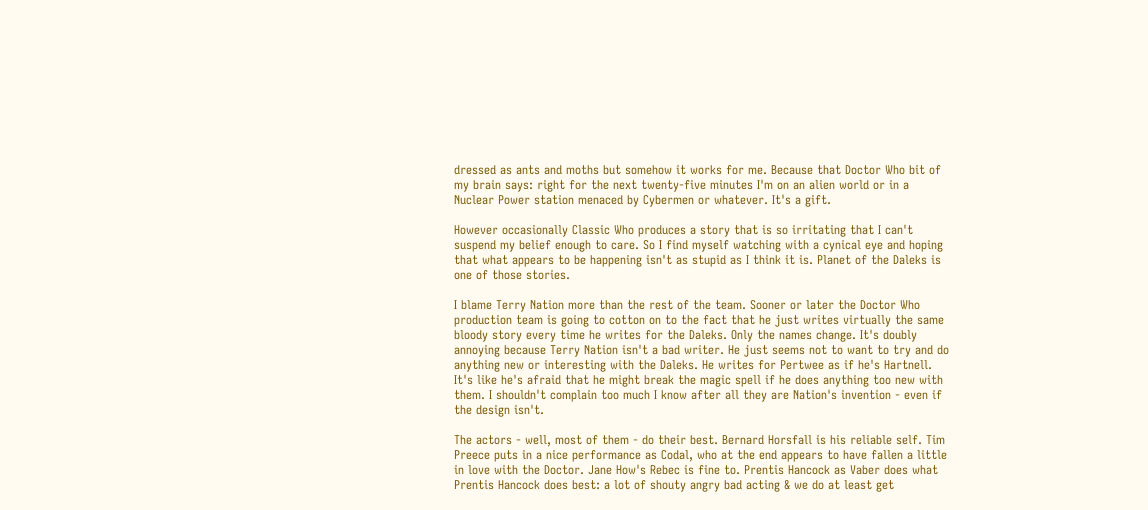dressed as ants and moths but somehow it works for me. Because that Doctor Who bit of my brain says: right for the next twenty-five minutes I'm on an alien world or in a Nuclear Power station menaced by Cybermen or whatever. It's a gift.

However occasionally Classic Who produces a story that is so irritating that I can't suspend my belief enough to care. So I find myself watching with a cynical eye and hoping that what appears to be happening isn't as stupid as I think it is. Planet of the Daleks is one of those stories.

I blame Terry Nation more than the rest of the team. Sooner or later the Doctor Who production team is going to cotton on to the fact that he just writes virtually the same bloody story every time he writes for the Daleks. Only the names change. It's doubly annoying because Terry Nation isn't a bad writer. He just seems not to want to try and do anything new or interesting with the Daleks. He writes for Pertwee as if he's Hartnell. It's like he's afraid that he might break the magic spell if he does anything too new with them. I shouldn't complain too much I know after all they are Nation's invention - even if the design isn't.

The actors - well, most of them - do their best. Bernard Horsfall is his reliable self. Tim Preece puts in a nice performance as Codal, who at the end appears to have fallen a little in love with the Doctor. Jane How's Rebec is fine to. Prentis Hancock as Vaber does what Prentis Hancock does best: a lot of shouty angry bad acting & we do at least get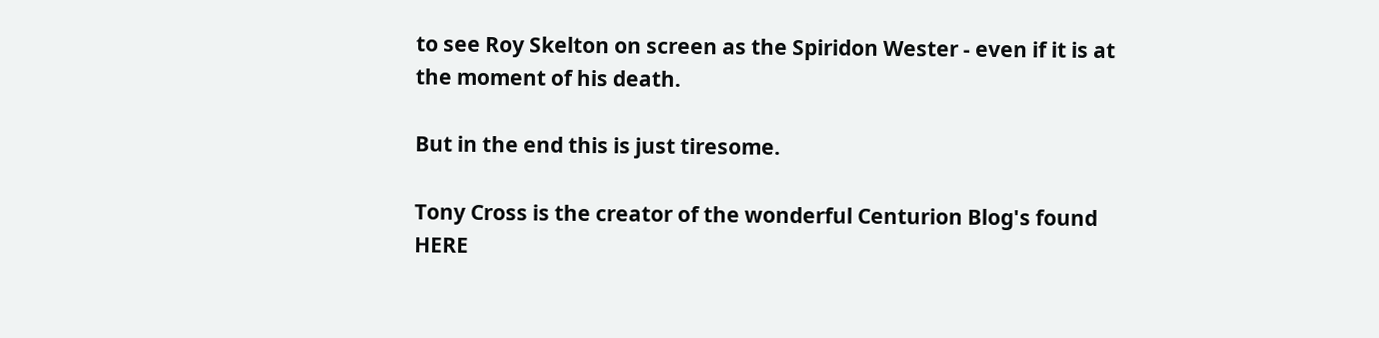to see Roy Skelton on screen as the Spiridon Wester - even if it is at the moment of his death.

But in the end this is just tiresome.

Tony Cross is the creator of the wonderful Centurion Blog's found HERE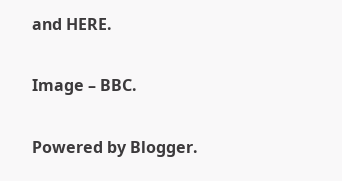and HERE.

Image – BBC.

Powered by Blogger.